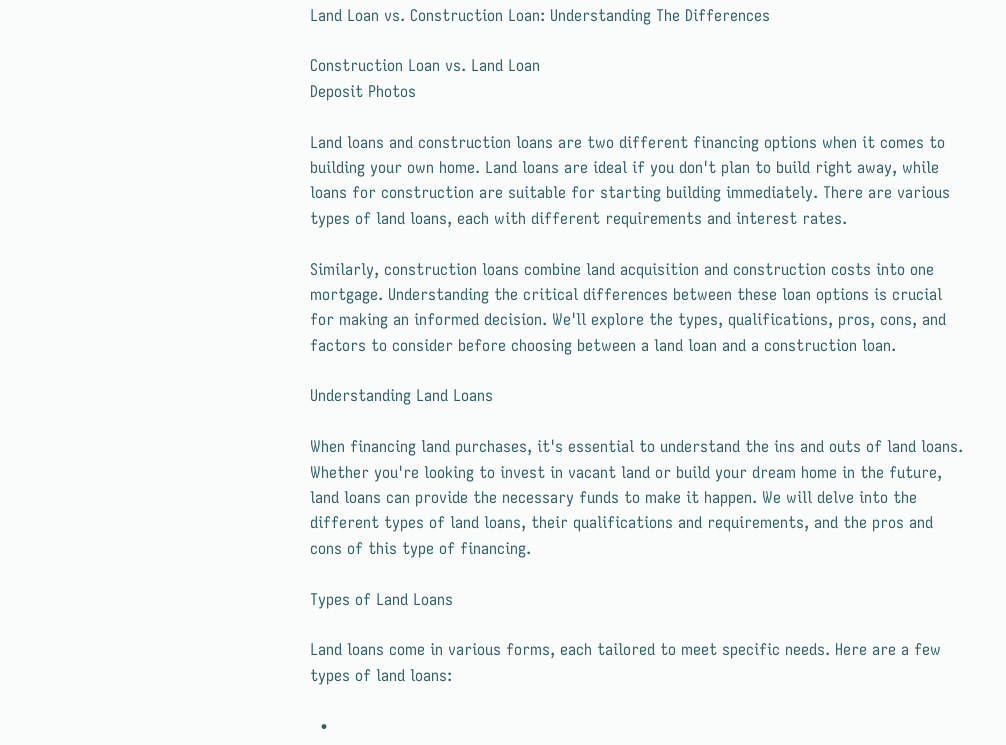Land Loan vs. Construction Loan: Understanding The Differences

Construction Loan vs. Land Loan
Deposit Photos

Land loans and construction loans are two different financing options when it comes to building your own home. Land loans are ideal if you don't plan to build right away, while loans for construction are suitable for starting building immediately. There are various types of land loans, each with different requirements and interest rates.

Similarly, construction loans combine land acquisition and construction costs into one mortgage. Understanding the critical differences between these loan options is crucial for making an informed decision. We'll explore the types, qualifications, pros, cons, and factors to consider before choosing between a land loan and a construction loan.

Understanding Land Loans

When financing land purchases, it's essential to understand the ins and outs of land loans. Whether you're looking to invest in vacant land or build your dream home in the future, land loans can provide the necessary funds to make it happen. We will delve into the different types of land loans, their qualifications and requirements, and the pros and cons of this type of financing.

Types of Land Loans

Land loans come in various forms, each tailored to meet specific needs. Here are a few types of land loans:

  •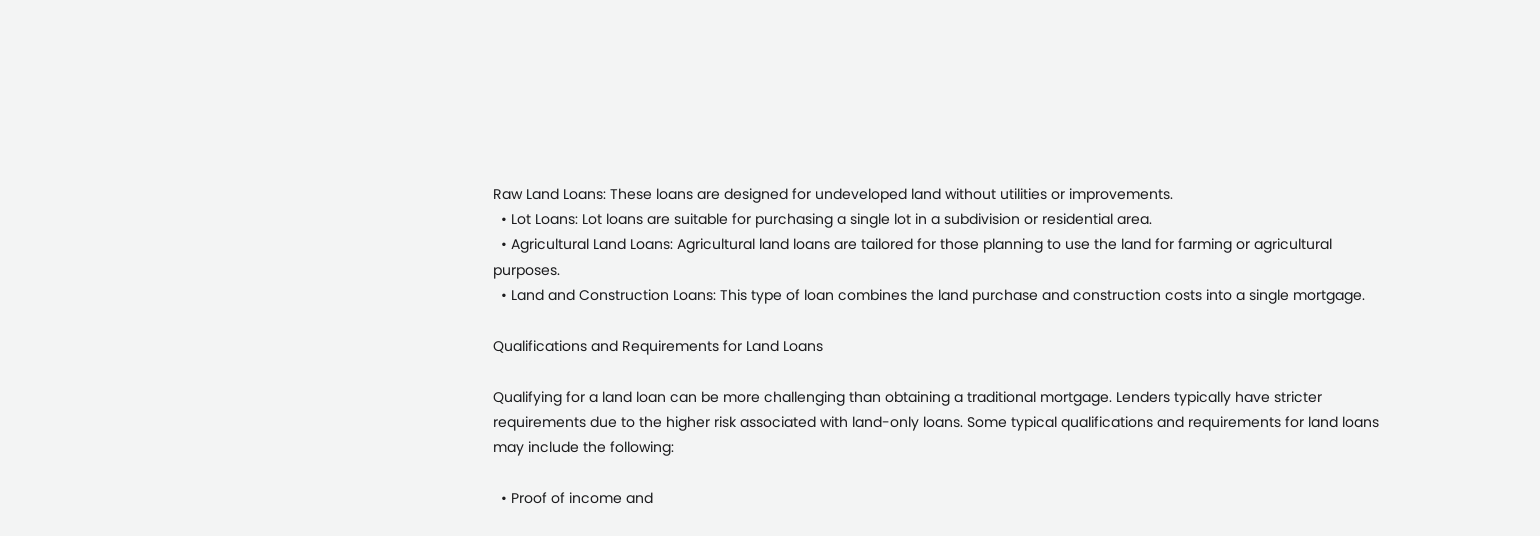Raw Land Loans: These loans are designed for undeveloped land without utilities or improvements.
  • Lot Loans: Lot loans are suitable for purchasing a single lot in a subdivision or residential area.
  • Agricultural Land Loans: Agricultural land loans are tailored for those planning to use the land for farming or agricultural purposes.
  • Land and Construction Loans: This type of loan combines the land purchase and construction costs into a single mortgage.

Qualifications and Requirements for Land Loans

Qualifying for a land loan can be more challenging than obtaining a traditional mortgage. Lenders typically have stricter requirements due to the higher risk associated with land-only loans. Some typical qualifications and requirements for land loans may include the following:

  • Proof of income and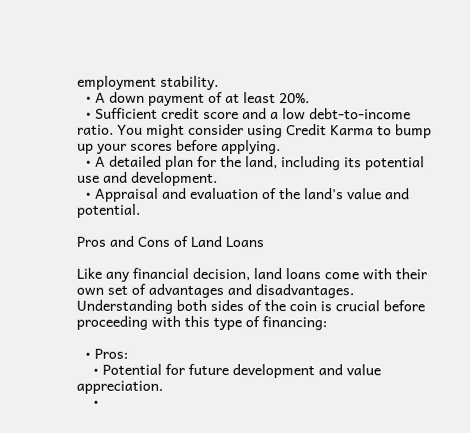employment stability.
  • A down payment of at least 20%.
  • Sufficient credit score and a low debt-to-income ratio. You might consider using Credit Karma to bump up your scores before applying.
  • A detailed plan for the land, including its potential use and development.
  • Appraisal and evaluation of the land's value and potential.

Pros and Cons of Land Loans

Like any financial decision, land loans come with their own set of advantages and disadvantages. Understanding both sides of the coin is crucial before proceeding with this type of financing:

  • Pros:
    • Potential for future development and value appreciation.
    •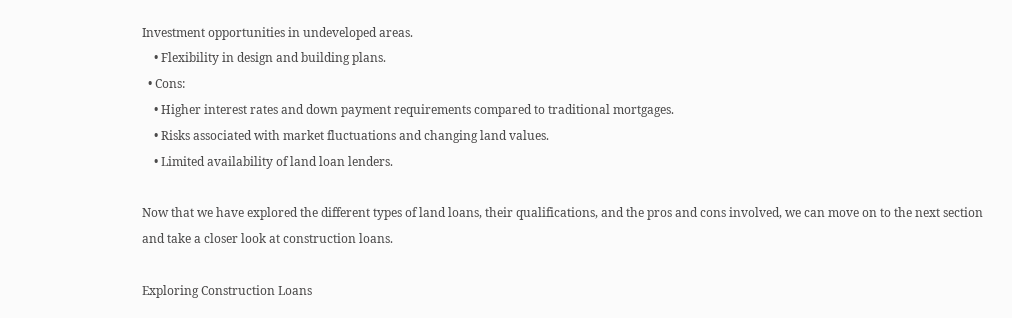Investment opportunities in undeveloped areas.
    • Flexibility in design and building plans.
  • Cons:
    • Higher interest rates and down payment requirements compared to traditional mortgages.
    • Risks associated with market fluctuations and changing land values.
    • Limited availability of land loan lenders.

Now that we have explored the different types of land loans, their qualifications, and the pros and cons involved, we can move on to the next section and take a closer look at construction loans.

Exploring Construction Loans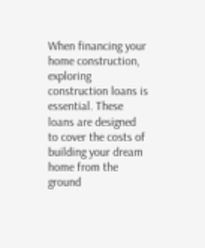When financing your home construction, exploring construction loans is essential. These loans are designed to cover the costs of building your dream home from the ground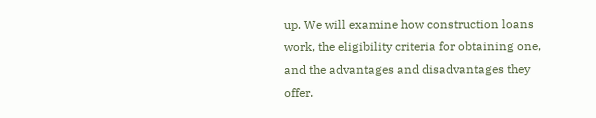up. We will examine how construction loans work, the eligibility criteria for obtaining one, and the advantages and disadvantages they offer.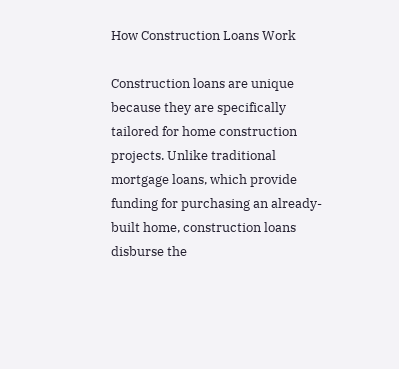How Construction Loans Work

Construction loans are unique because they are specifically tailored for home construction projects. Unlike traditional mortgage loans, which provide funding for purchasing an already-built home, construction loans disburse the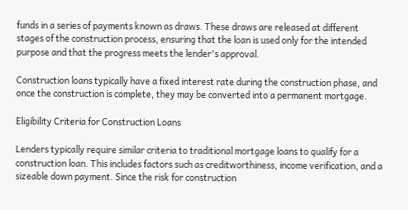funds in a series of payments known as draws. These draws are released at different stages of the construction process, ensuring that the loan is used only for the intended purpose and that the progress meets the lender's approval.

Construction loans typically have a fixed interest rate during the construction phase, and once the construction is complete, they may be converted into a permanent mortgage.

Eligibility Criteria for Construction Loans

Lenders typically require similar criteria to traditional mortgage loans to qualify for a construction loan. This includes factors such as creditworthiness, income verification, and a sizeable down payment. Since the risk for construction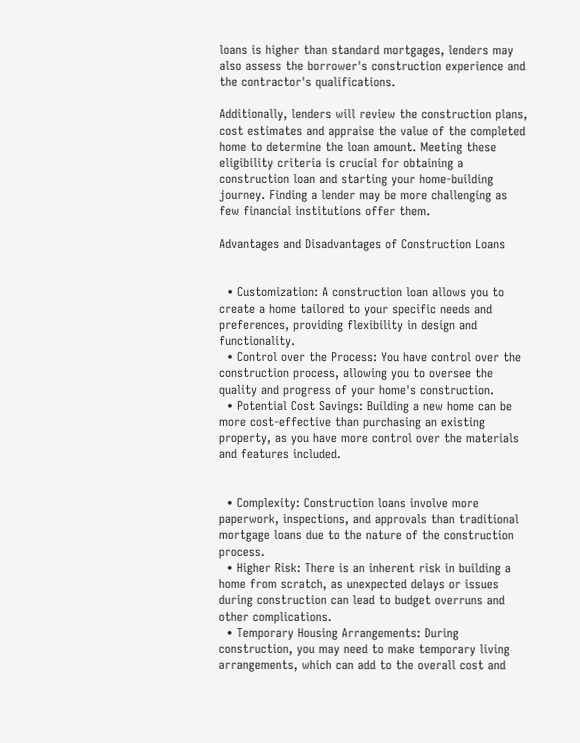loans is higher than standard mortgages, lenders may also assess the borrower's construction experience and the contractor's qualifications.

Additionally, lenders will review the construction plans, cost estimates and appraise the value of the completed home to determine the loan amount. Meeting these eligibility criteria is crucial for obtaining a construction loan and starting your home-building journey. Finding a lender may be more challenging as few financial institutions offer them.

Advantages and Disadvantages of Construction Loans


  • Customization: A construction loan allows you to create a home tailored to your specific needs and preferences, providing flexibility in design and functionality.
  • Control over the Process: You have control over the construction process, allowing you to oversee the quality and progress of your home's construction.
  • Potential Cost Savings: Building a new home can be more cost-effective than purchasing an existing property, as you have more control over the materials and features included.


  • Complexity: Construction loans involve more paperwork, inspections, and approvals than traditional mortgage loans due to the nature of the construction process.
  • Higher Risk: There is an inherent risk in building a home from scratch, as unexpected delays or issues during construction can lead to budget overruns and other complications.
  • Temporary Housing Arrangements: During construction, you may need to make temporary living arrangements, which can add to the overall cost and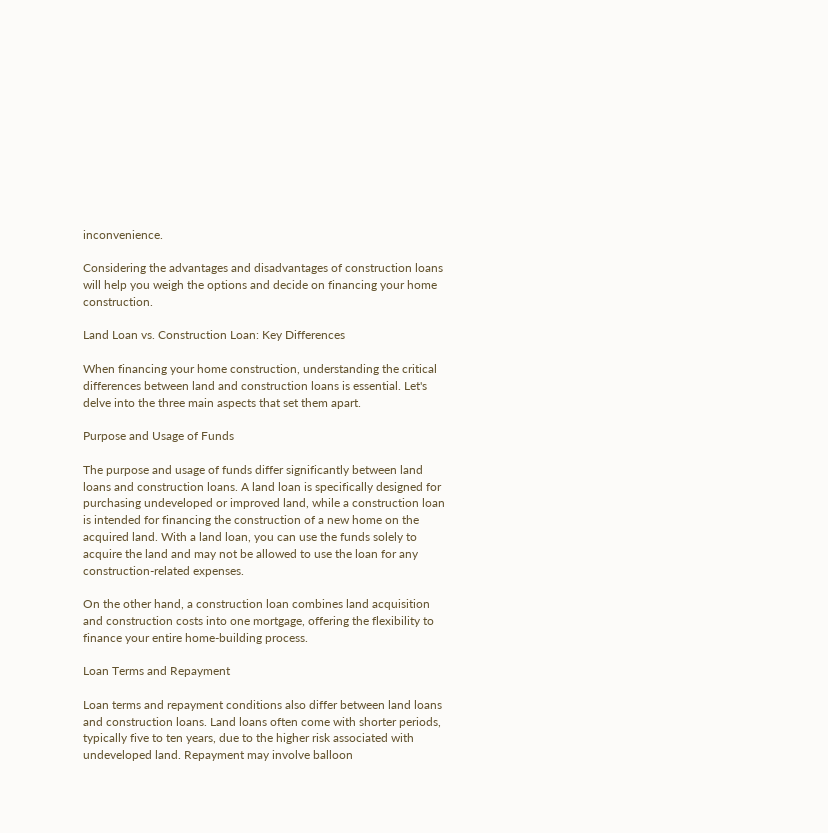inconvenience.

Considering the advantages and disadvantages of construction loans will help you weigh the options and decide on financing your home construction.

Land Loan vs. Construction Loan: Key Differences

When financing your home construction, understanding the critical differences between land and construction loans is essential. Let's delve into the three main aspects that set them apart.

Purpose and Usage of Funds

The purpose and usage of funds differ significantly between land loans and construction loans. A land loan is specifically designed for purchasing undeveloped or improved land, while a construction loan is intended for financing the construction of a new home on the acquired land. With a land loan, you can use the funds solely to acquire the land and may not be allowed to use the loan for any construction-related expenses.

On the other hand, a construction loan combines land acquisition and construction costs into one mortgage, offering the flexibility to finance your entire home-building process.

Loan Terms and Repayment

Loan terms and repayment conditions also differ between land loans and construction loans. Land loans often come with shorter periods, typically five to ten years, due to the higher risk associated with undeveloped land. Repayment may involve balloon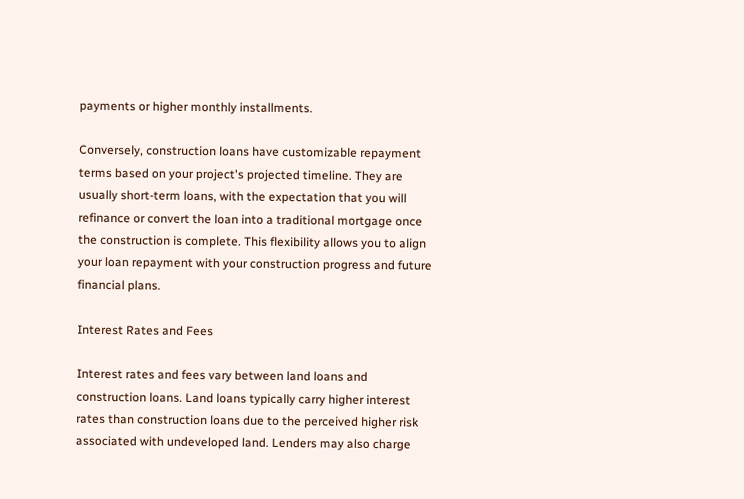payments or higher monthly installments.

Conversely, construction loans have customizable repayment terms based on your project's projected timeline. They are usually short-term loans, with the expectation that you will refinance or convert the loan into a traditional mortgage once the construction is complete. This flexibility allows you to align your loan repayment with your construction progress and future financial plans.

Interest Rates and Fees

Interest rates and fees vary between land loans and construction loans. Land loans typically carry higher interest rates than construction loans due to the perceived higher risk associated with undeveloped land. Lenders may also charge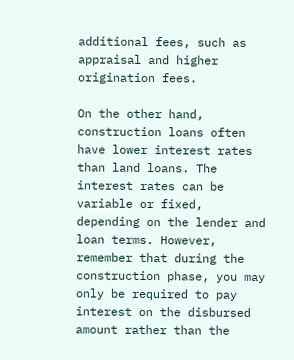additional fees, such as appraisal and higher origination fees.

On the other hand, construction loans often have lower interest rates than land loans. The interest rates can be variable or fixed, depending on the lender and loan terms. However, remember that during the construction phase, you may only be required to pay interest on the disbursed amount rather than the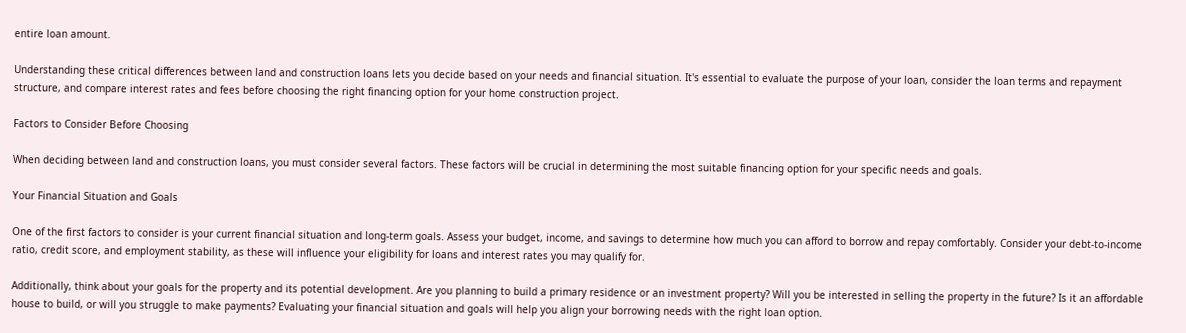entire loan amount.

Understanding these critical differences between land and construction loans lets you decide based on your needs and financial situation. It's essential to evaluate the purpose of your loan, consider the loan terms and repayment structure, and compare interest rates and fees before choosing the right financing option for your home construction project.

Factors to Consider Before Choosing

When deciding between land and construction loans, you must consider several factors. These factors will be crucial in determining the most suitable financing option for your specific needs and goals.

Your Financial Situation and Goals

One of the first factors to consider is your current financial situation and long-term goals. Assess your budget, income, and savings to determine how much you can afford to borrow and repay comfortably. Consider your debt-to-income ratio, credit score, and employment stability, as these will influence your eligibility for loans and interest rates you may qualify for.

Additionally, think about your goals for the property and its potential development. Are you planning to build a primary residence or an investment property? Will you be interested in selling the property in the future? Is it an affordable house to build, or will you struggle to make payments? Evaluating your financial situation and goals will help you align your borrowing needs with the right loan option.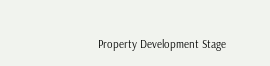Property Development Stage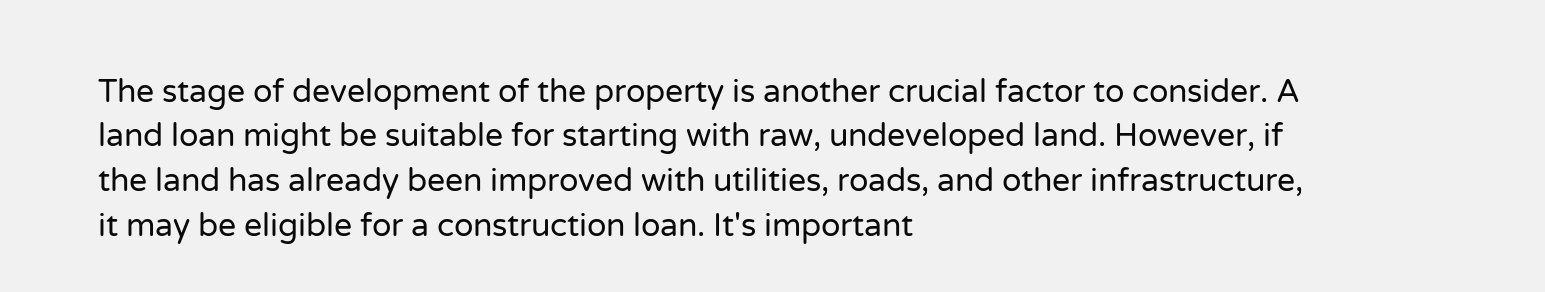The stage of development of the property is another crucial factor to consider. A land loan might be suitable for starting with raw, undeveloped land. However, if the land has already been improved with utilities, roads, and other infrastructure, it may be eligible for a construction loan. It's important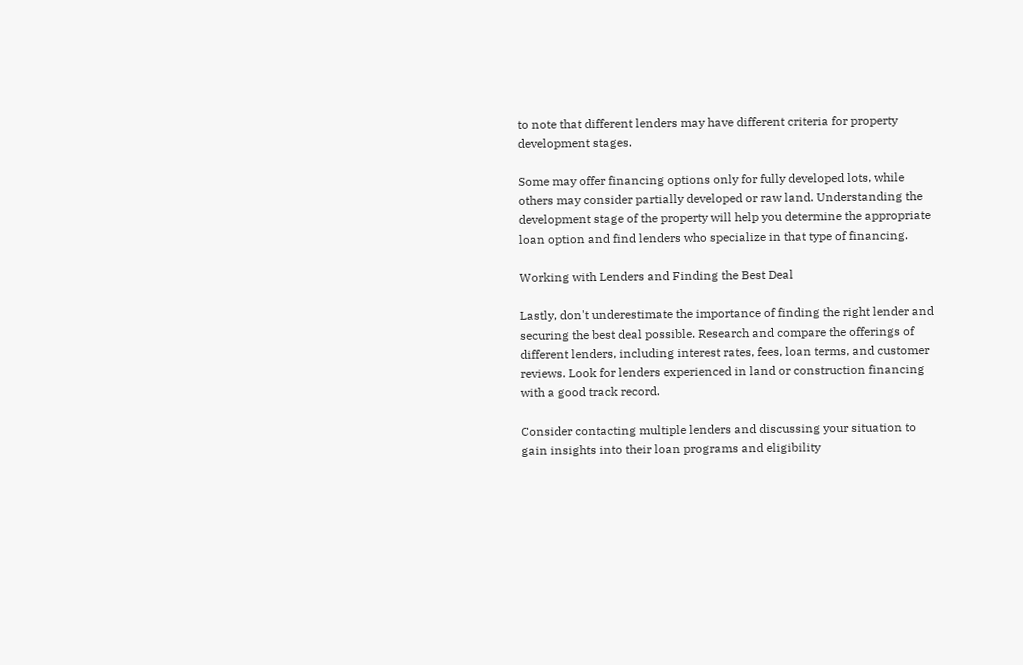to note that different lenders may have different criteria for property development stages.

Some may offer financing options only for fully developed lots, while others may consider partially developed or raw land. Understanding the development stage of the property will help you determine the appropriate loan option and find lenders who specialize in that type of financing.

Working with Lenders and Finding the Best Deal

Lastly, don't underestimate the importance of finding the right lender and securing the best deal possible. Research and compare the offerings of different lenders, including interest rates, fees, loan terms, and customer reviews. Look for lenders experienced in land or construction financing with a good track record.

Consider contacting multiple lenders and discussing your situation to gain insights into their loan programs and eligibility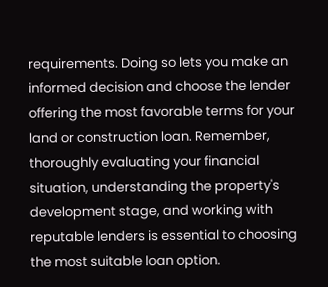requirements. Doing so lets you make an informed decision and choose the lender offering the most favorable terms for your land or construction loan. Remember, thoroughly evaluating your financial situation, understanding the property's development stage, and working with reputable lenders is essential to choosing the most suitable loan option.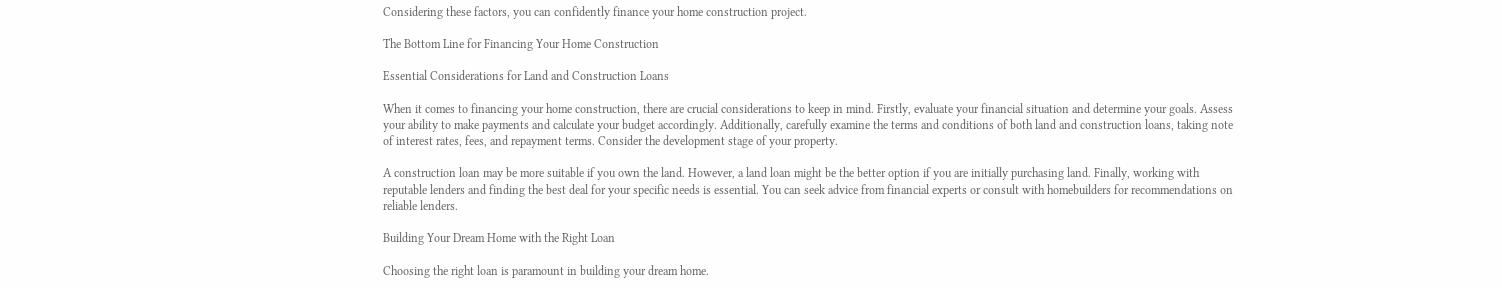Considering these factors, you can confidently finance your home construction project.

The Bottom Line for Financing Your Home Construction

Essential Considerations for Land and Construction Loans

When it comes to financing your home construction, there are crucial considerations to keep in mind. Firstly, evaluate your financial situation and determine your goals. Assess your ability to make payments and calculate your budget accordingly. Additionally, carefully examine the terms and conditions of both land and construction loans, taking note of interest rates, fees, and repayment terms. Consider the development stage of your property.

A construction loan may be more suitable if you own the land. However, a land loan might be the better option if you are initially purchasing land. Finally, working with reputable lenders and finding the best deal for your specific needs is essential. You can seek advice from financial experts or consult with homebuilders for recommendations on reliable lenders.

Building Your Dream Home with the Right Loan

Choosing the right loan is paramount in building your dream home.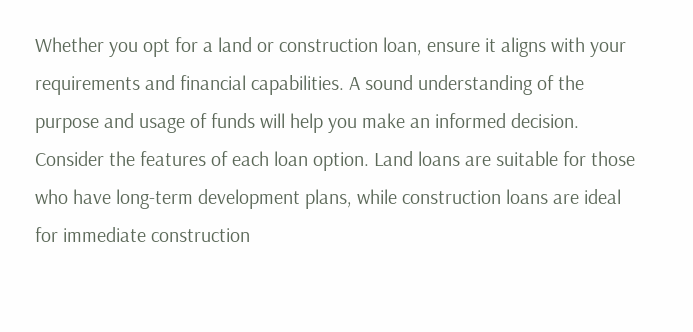Whether you opt for a land or construction loan, ensure it aligns with your requirements and financial capabilities. A sound understanding of the purpose and usage of funds will help you make an informed decision. Consider the features of each loan option. Land loans are suitable for those who have long-term development plans, while construction loans are ideal for immediate construction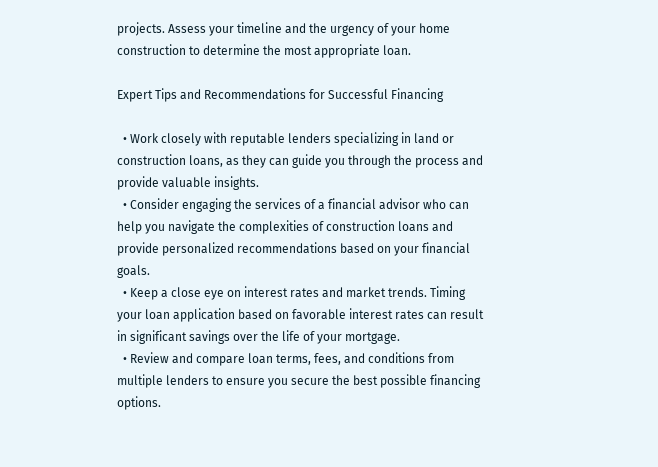projects. Assess your timeline and the urgency of your home construction to determine the most appropriate loan.

Expert Tips and Recommendations for Successful Financing

  • Work closely with reputable lenders specializing in land or construction loans, as they can guide you through the process and provide valuable insights.
  • Consider engaging the services of a financial advisor who can help you navigate the complexities of construction loans and provide personalized recommendations based on your financial goals.
  • Keep a close eye on interest rates and market trends. Timing your loan application based on favorable interest rates can result in significant savings over the life of your mortgage.
  • Review and compare loan terms, fees, and conditions from multiple lenders to ensure you secure the best possible financing options.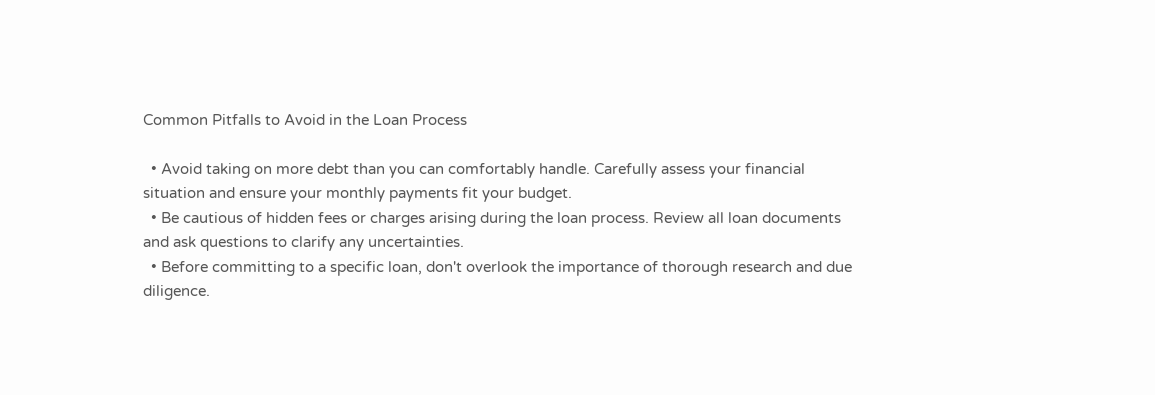Common Pitfalls to Avoid in the Loan Process

  • Avoid taking on more debt than you can comfortably handle. Carefully assess your financial situation and ensure your monthly payments fit your budget.
  • Be cautious of hidden fees or charges arising during the loan process. Review all loan documents and ask questions to clarify any uncertainties.
  • Before committing to a specific loan, don't overlook the importance of thorough research and due diligence.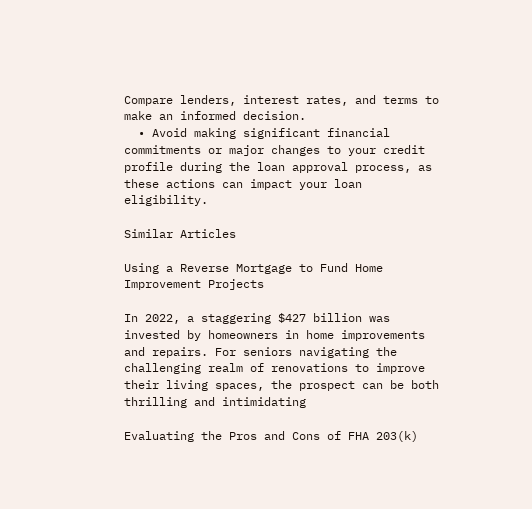Compare lenders, interest rates, and terms to make an informed decision.
  • Avoid making significant financial commitments or major changes to your credit profile during the loan approval process, as these actions can impact your loan eligibility.

Similar Articles

Using a Reverse Mortgage to Fund Home Improvement Projects

In 2022, a staggering $427 billion was invested by homeowners in home improvements and repairs. For seniors navigating the challenging realm of renovations to improve their living spaces, the prospect can be both thrilling and intimidating

Evaluating the Pros and Cons of FHA 203(k)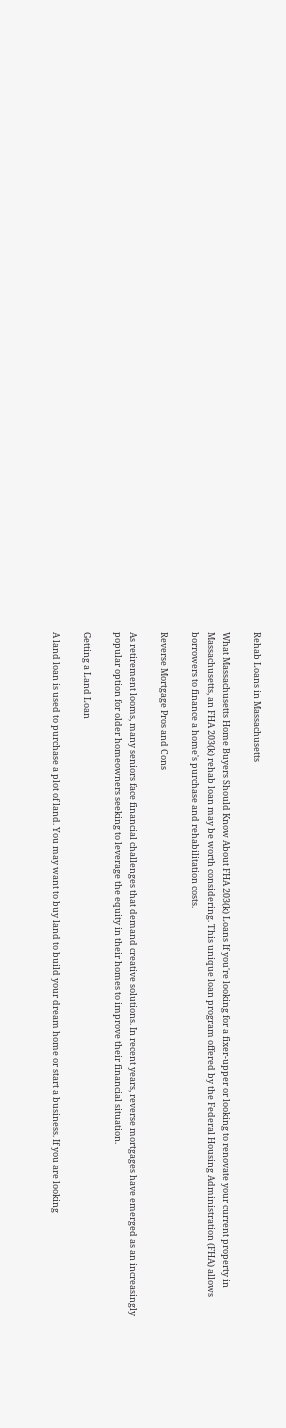Rehab Loans in Massachusetts

What Massachusetts Home Buyers Should Know About FHA 203(k) Loans If you're looking for a fixer-upper or looking to renovate your current property in Massachusetts, an FHA 203(k) rehab loan may be worth considering. This unique loan program offered by the Federal Housing Administration (FHA) allows borrowers to finance a home's purchase and rehabilitation costs.

Reverse Mortgage Pros and Cons

As retirement looms, many seniors face financial challenges that demand creative solutions. In recent years, reverse mortgages have emerged as an increasingly popular option for older homeowners seeking to leverage the equity in their homes to improve their financial situation.

Getting a Land Loan

A land loan is used to purchase a plot of land. You may want to buy land to build your dream home or start a business. If you are looking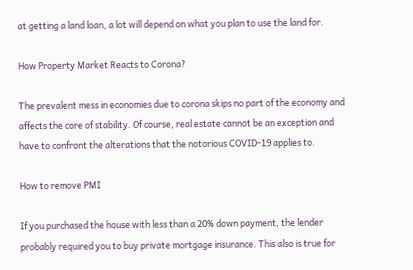at getting a land loan, a lot will depend on what you plan to use the land for.

How Property Market Reacts to Corona?

The prevalent mess in economies due to corona skips no part of the economy and affects the core of stability. Of course, real estate cannot be an exception and have to confront the alterations that the notorious COVID-19 applies to.

How to remove PMI

If you purchased the house with less than a 20% down payment, the lender probably required you to buy private mortgage insurance. This also is true for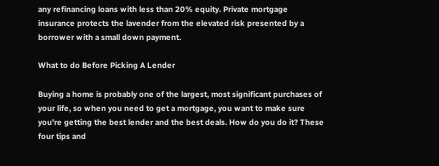any refinancing loans with less than 20% equity. Private mortgage insurance protects the lavender from the elevated risk presented by a borrower with a small down payment.

What to do Before Picking A Lender

Buying a home is probably one of the largest, most significant purchases of your life, so when you need to get a mortgage, you want to make sure you're getting the best lender and the best deals. How do you do it? These four tips and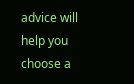advice will help you choose a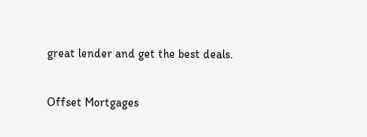great lender and get the best deals.

Offset Mortgages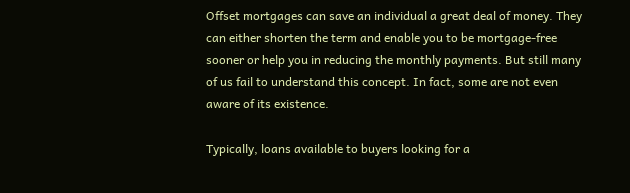Offset mortgages can save an individual a great deal of money. They can either shorten the term and enable you to be mortgage-free sooner or help you in reducing the monthly payments. But still many of us fail to understand this concept. In fact, some are not even aware of its existence.

Typically, loans available to buyers looking for a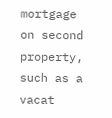mortgage on second property, such as a vacat